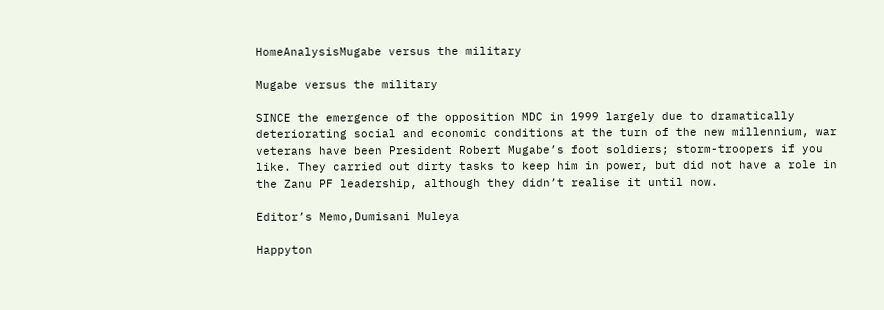HomeAnalysisMugabe versus the military

Mugabe versus the military

SINCE the emergence of the opposition MDC in 1999 largely due to dramatically deteriorating social and economic conditions at the turn of the new millennium, war veterans have been President Robert Mugabe’s foot soldiers; storm-troopers if you like. They carried out dirty tasks to keep him in power, but did not have a role in the Zanu PF leadership, although they didn’t realise it until now.

Editor’s Memo,Dumisani Muleya

Happyton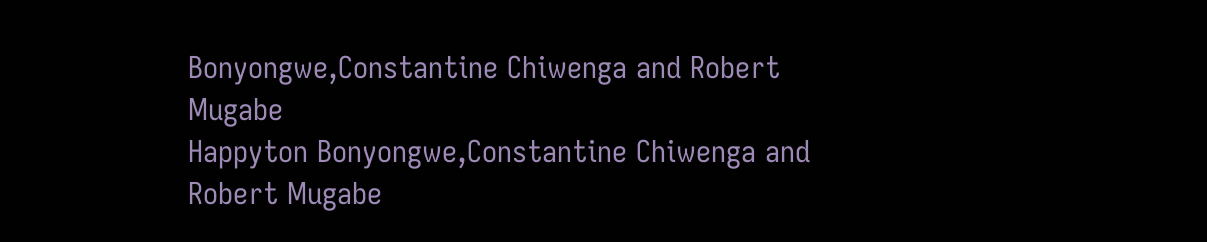Bonyongwe,Constantine Chiwenga and Robert Mugabe
Happyton Bonyongwe,Constantine Chiwenga and Robert Mugabe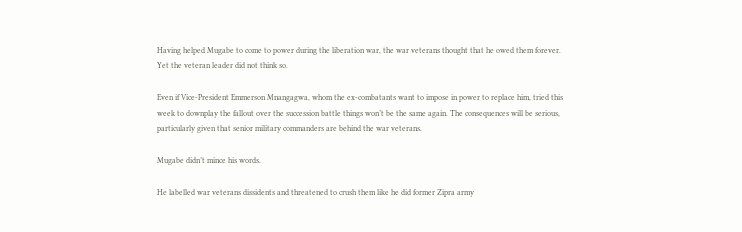Having helped Mugabe to come to power during the liberation war, the war veterans thought that he owed them forever. Yet the veteran leader did not think so.

Even if Vice-President Emmerson Mnangagwa, whom the ex-combatants want to impose in power to replace him, tried this week to downplay the fallout over the succession battle things won’t be the same again. The consequences will be serious, particularly given that senior military commanders are behind the war veterans.

Mugabe didn’t mince his words.

He labelled war veterans dissidents and threatened to crush them like he did former Zipra army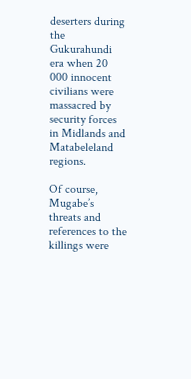deserters during the Gukurahundi era when 20 000 innocent civilians were massacred by security forces in Midlands and Matabeleland regions.

Of course, Mugabe’s threats and references to the killings were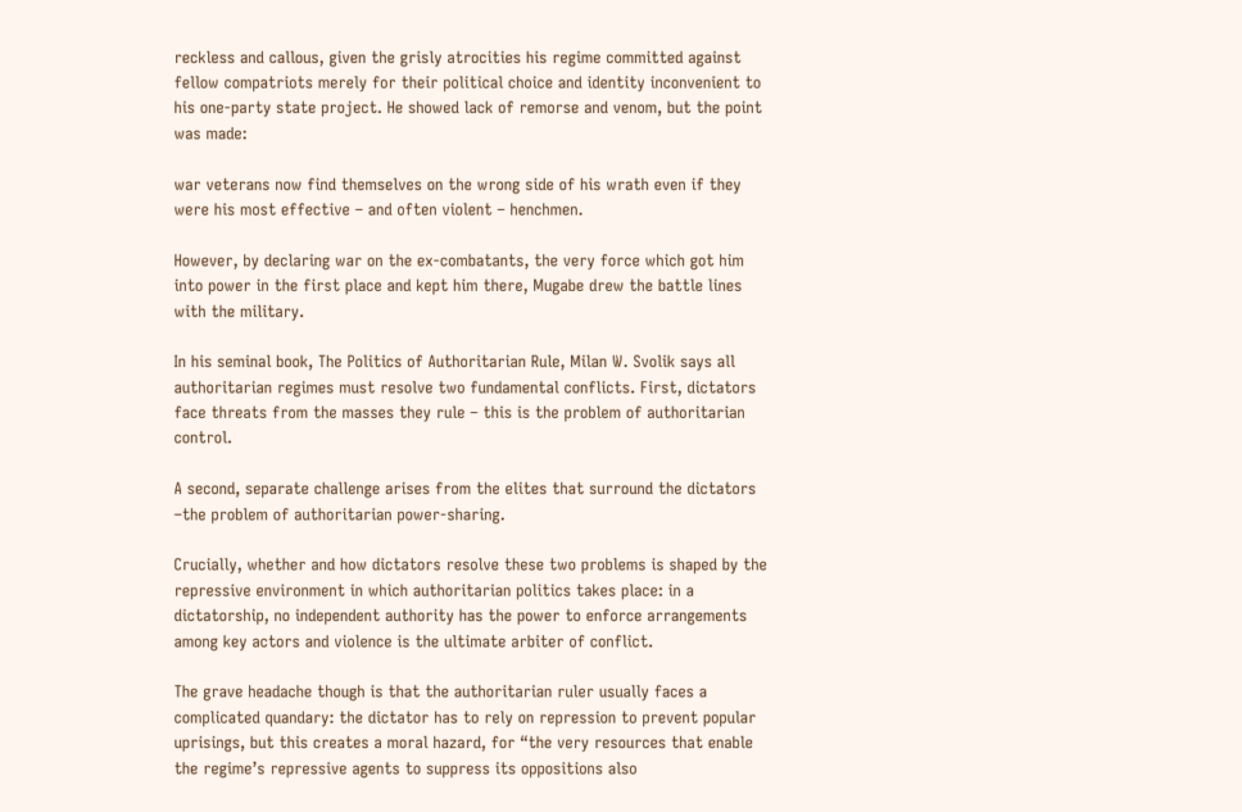reckless and callous, given the grisly atrocities his regime committed against fellow compatriots merely for their political choice and identity inconvenient to his one-party state project. He showed lack of remorse and venom, but the point was made:

war veterans now find themselves on the wrong side of his wrath even if they were his most effective – and often violent – henchmen.

However, by declaring war on the ex-combatants, the very force which got him into power in the first place and kept him there, Mugabe drew the battle lines with the military.

In his seminal book, The Politics of Authoritarian Rule, Milan W. Svolik says all authoritarian regimes must resolve two fundamental conflicts. First, dictators face threats from the masses they rule – this is the problem of authoritarian control.

A second, separate challenge arises from the elites that surround the dictators –the problem of authoritarian power-sharing.

Crucially, whether and how dictators resolve these two problems is shaped by the repressive environment in which authoritarian politics takes place: in a dictatorship, no independent authority has the power to enforce arrangements among key actors and violence is the ultimate arbiter of conflict.

The grave headache though is that the authoritarian ruler usually faces a complicated quandary: the dictator has to rely on repression to prevent popular uprisings, but this creates a moral hazard, for “the very resources that enable the regime’s repressive agents to suppress its oppositions also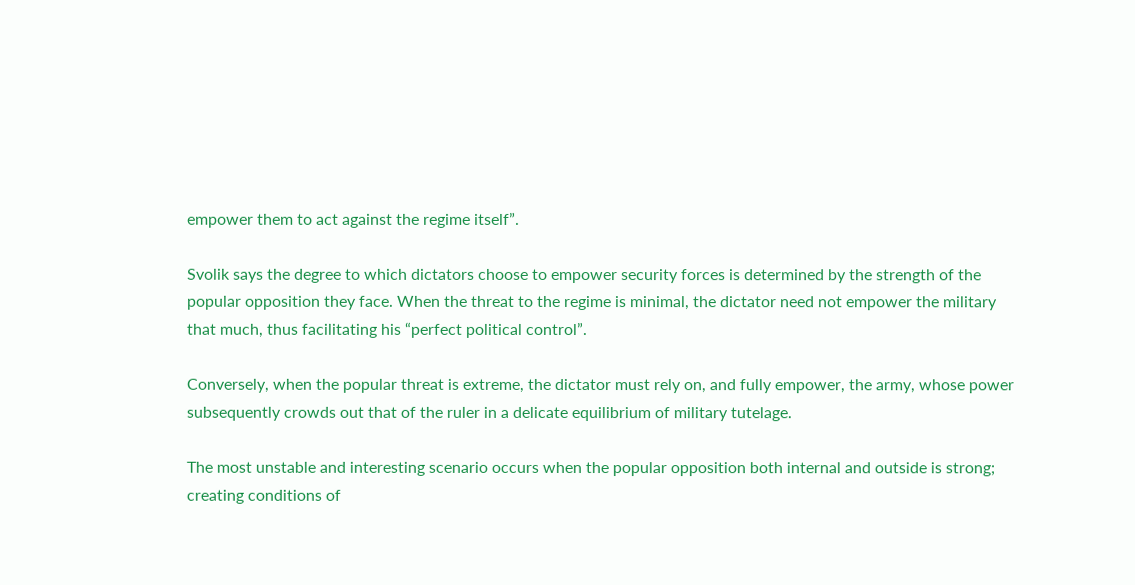empower them to act against the regime itself”.

Svolik says the degree to which dictators choose to empower security forces is determined by the strength of the popular opposition they face. When the threat to the regime is minimal, the dictator need not empower the military that much, thus facilitating his “perfect political control”.

Conversely, when the popular threat is extreme, the dictator must rely on, and fully empower, the army, whose power subsequently crowds out that of the ruler in a delicate equilibrium of military tutelage.

The most unstable and interesting scenario occurs when the popular opposition both internal and outside is strong; creating conditions of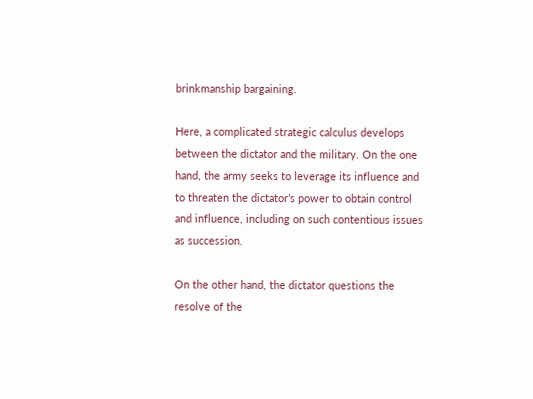brinkmanship bargaining.

Here, a complicated strategic calculus develops between the dictator and the military. On the one hand, the army seeks to leverage its influence and to threaten the dictator’s power to obtain control and influence, including on such contentious issues as succession.

On the other hand, the dictator questions the resolve of the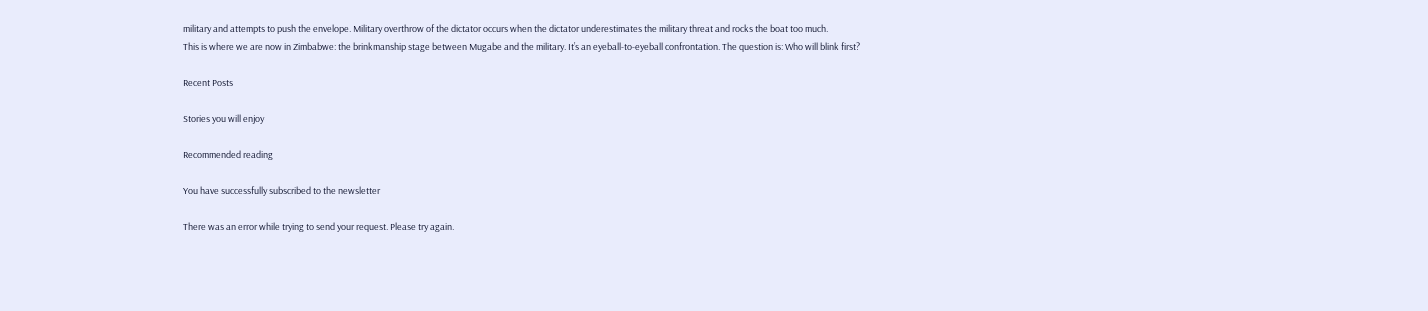military and attempts to push the envelope. Military overthrow of the dictator occurs when the dictator underestimates the military threat and rocks the boat too much.
This is where we are now in Zimbabwe: the brinkmanship stage between Mugabe and the military. It’s an eyeball-to-eyeball confrontation. The question is: Who will blink first?

Recent Posts

Stories you will enjoy

Recommended reading

You have successfully subscribed to the newsletter

There was an error while trying to send your request. Please try again.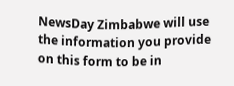NewsDay Zimbabwe will use the information you provide on this form to be in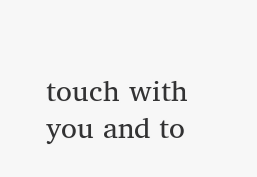touch with you and to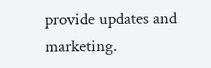provide updates and marketing.